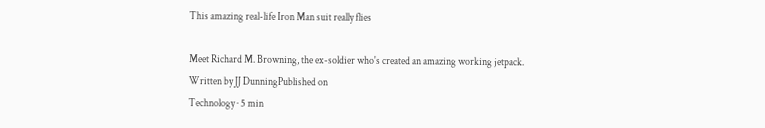This amazing real-life Iron Man suit really flies

Meet Richard M. Browning, the ex-soldier who's created an amazing working jetpack.
Written by JJ DunningPublished on
Technology · 5 min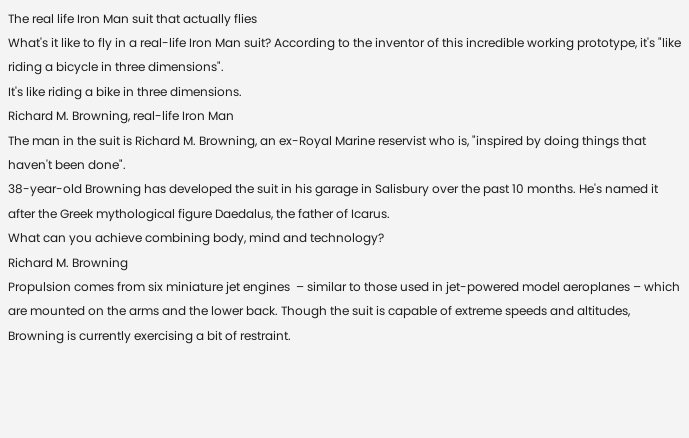The real life Iron Man suit that actually flies
What's it like to fly in a real-life Iron Man suit? According to the inventor of this incredible working prototype, it's "like riding a bicycle in three dimensions".
It's like riding a bike in three dimensions.
Richard M. Browning, real-life Iron Man
The man in the suit is Richard M. Browning, an ex-Royal Marine reservist who is, "inspired by doing things that haven't been done".
38-year-old Browning has developed the suit in his garage in Salisbury over the past 10 months. He's named it after the Greek mythological figure Daedalus, the father of Icarus.
What can you achieve combining body, mind and technology?
Richard M. Browning
Propulsion comes from six miniature jet engines  – similar to those used in jet-powered model aeroplanes – which are mounted on the arms and the lower back. Though the suit is capable of extreme speeds and altitudes, Browning is currently exercising a bit of restraint.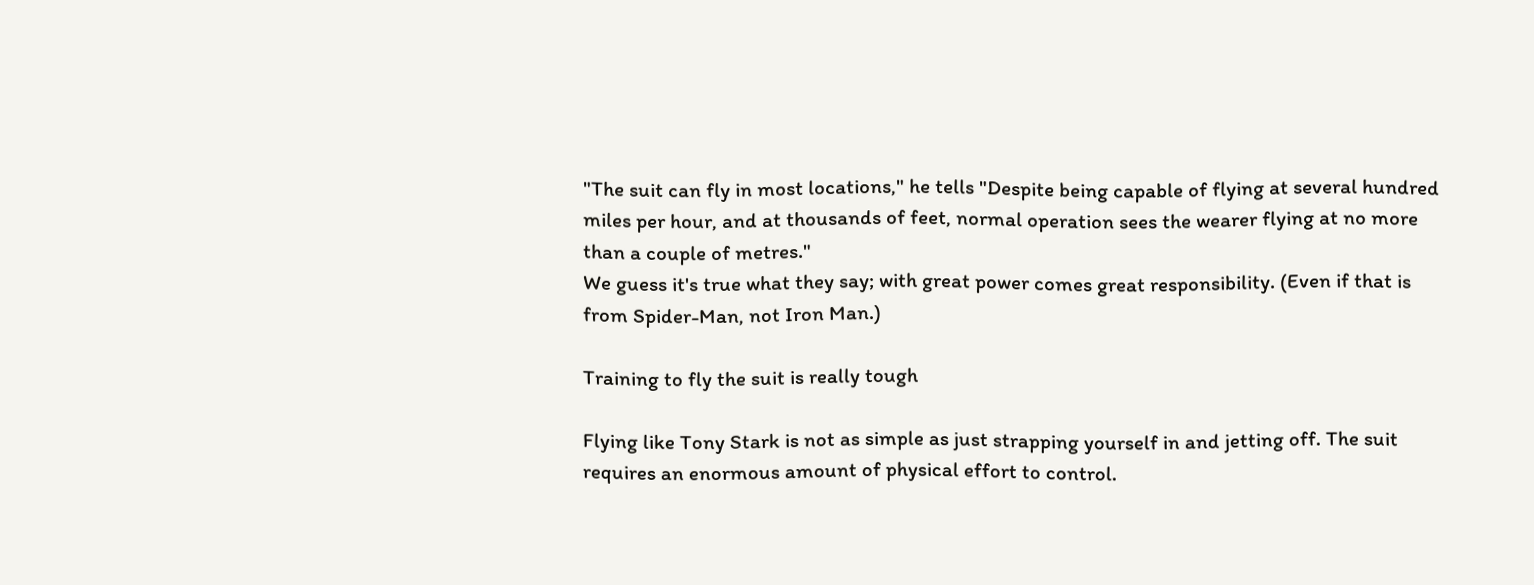"The suit can fly in most locations," he tells "Despite being capable of flying at several hundred miles per hour, and at thousands of feet, normal operation sees the wearer flying at no more than a couple of metres."
We guess it's true what they say; with great power comes great responsibility. (Even if that is from Spider-Man, not Iron Man.)

Training to fly the suit is really tough

Flying like Tony Stark is not as simple as just strapping yourself in and jetting off. The suit requires an enormous amount of physical effort to control.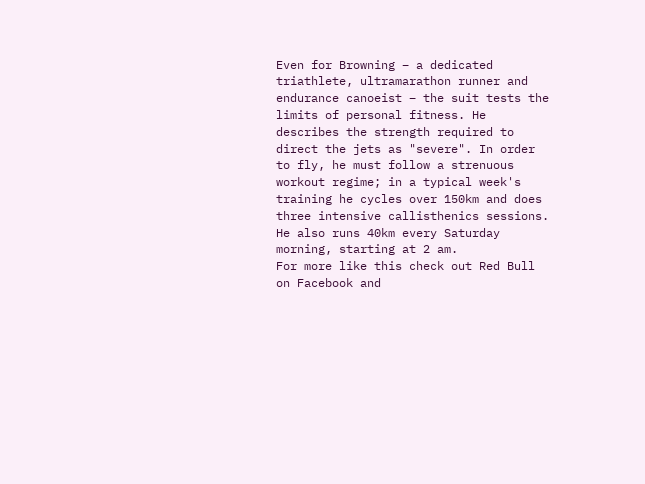Even for Browning – a dedicated triathlete, ultramarathon runner and endurance canoeist – the suit tests the limits of personal fitness. He describes the strength required to direct the jets as "severe". In order to fly, he must follow a strenuous workout regime; in a typical week's training he cycles over 150km and does three intensive callisthenics sessions. He also runs 40km every Saturday morning, starting at 2 am.
For more like this check out Red Bull on Facebook and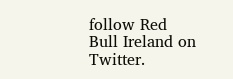follow Red Bull Ireland on Twitter.